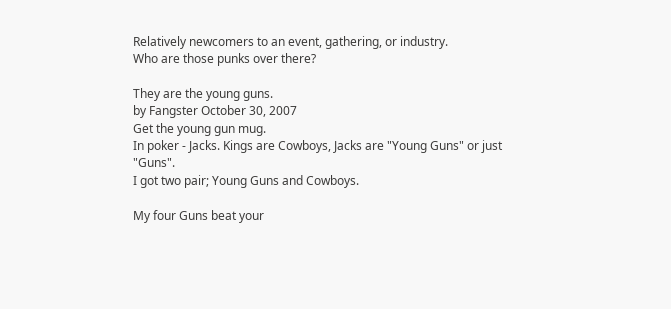Relatively newcomers to an event, gathering, or industry.
Who are those punks over there?

They are the young guns.
by Fangster October 30, 2007
Get the young gun mug.
In poker - Jacks. Kings are Cowboys, Jacks are "Young Guns" or just "Guns".
I got two pair; Young Guns and Cowboys.

My four Guns beat your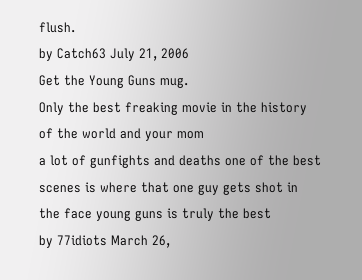flush.
by Catch63 July 21, 2006
Get the Young Guns mug.
Only the best freaking movie in the history of the world and your mom
a lot of gunfights and deaths one of the best scenes is where that one guy gets shot in the face young guns is truly the best
by 77idiots March 26,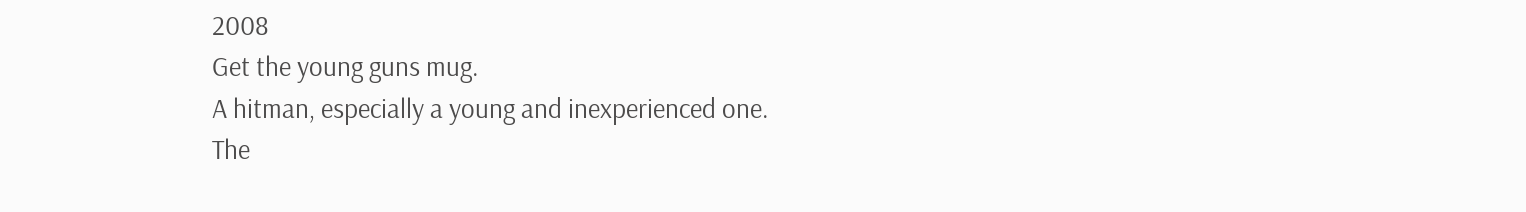2008
Get the young guns mug.
A hitman, especially a young and inexperienced one.
The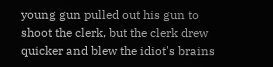young gun pulled out his gun to shoot the clerk, but the clerk drew quicker and blew the idiot's brains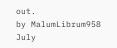out.
by MalumLibrum958 July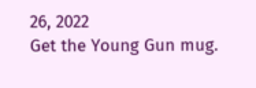26, 2022
Get the Young Gun mug.